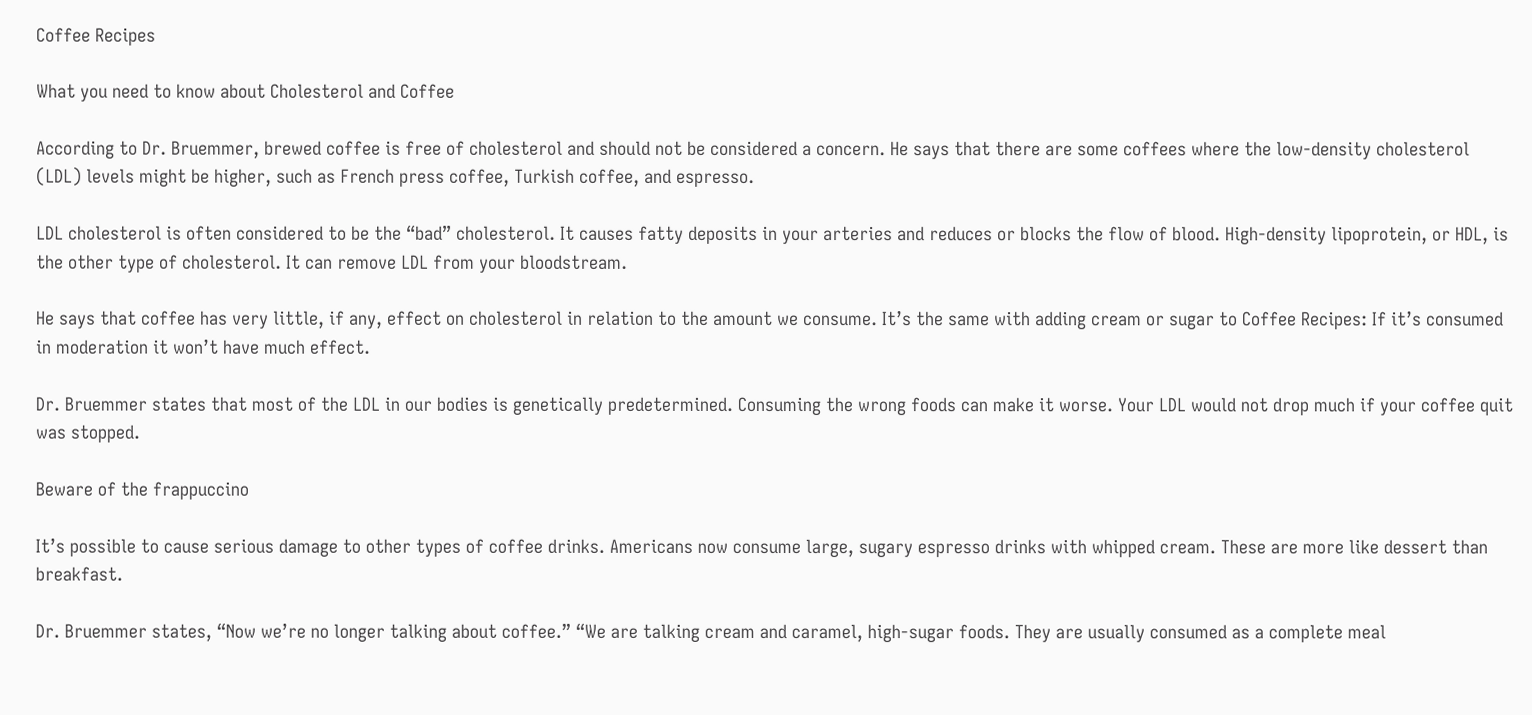Coffee Recipes

What you need to know about Cholesterol and Coffee

According to Dr. Bruemmer, brewed coffee is free of cholesterol and should not be considered a concern. He says that there are some coffees where the low-density cholesterol (LDL) levels might be higher, such as French press coffee, Turkish coffee, and espresso.

LDL cholesterol is often considered to be the “bad” cholesterol. It causes fatty deposits in your arteries and reduces or blocks the flow of blood. High-density lipoprotein, or HDL, is the other type of cholesterol. It can remove LDL from your bloodstream.

He says that coffee has very little, if any, effect on cholesterol in relation to the amount we consume. It’s the same with adding cream or sugar to Coffee Recipes: If it’s consumed in moderation it won’t have much effect.

Dr. Bruemmer states that most of the LDL in our bodies is genetically predetermined. Consuming the wrong foods can make it worse. Your LDL would not drop much if your coffee quit was stopped.

Beware of the frappuccino

It’s possible to cause serious damage to other types of coffee drinks. Americans now consume large, sugary espresso drinks with whipped cream. These are more like dessert than breakfast.

Dr. Bruemmer states, “Now we’re no longer talking about coffee.” “We are talking cream and caramel, high-sugar foods. They are usually consumed as a complete meal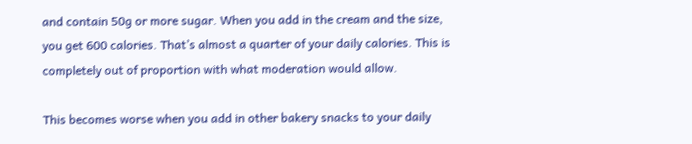and contain 50g or more sugar. When you add in the cream and the size, you get 600 calories. That’s almost a quarter of your daily calories. This is completely out of proportion with what moderation would allow.

This becomes worse when you add in other bakery snacks to your daily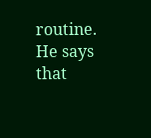routine. He says that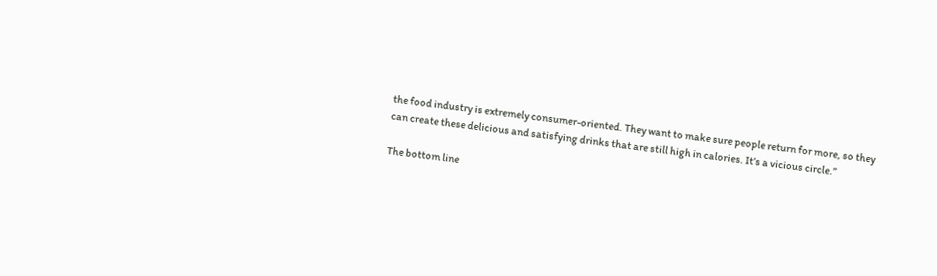the food industry is extremely consumer-oriented. They want to make sure people return for more, so they can create these delicious and satisfying drinks that are still high in calories. It’s a vicious circle.”

The bottom line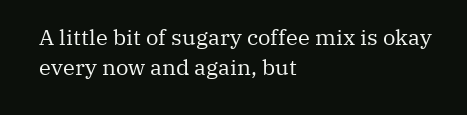A little bit of sugary coffee mix is okay every now and again, but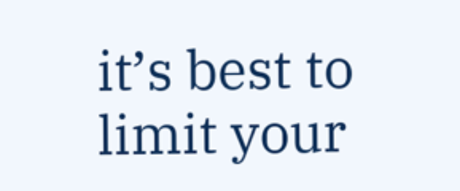it’s best to limit your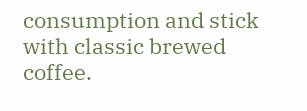consumption and stick with classic brewed coffee.